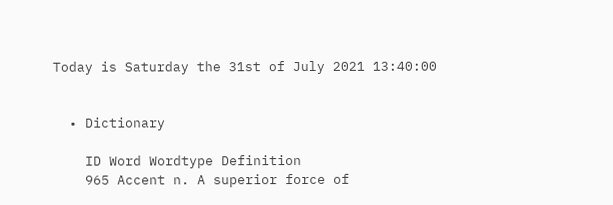Today is Saturday the 31st of July 2021 13:40:00


  • Dictionary

    ID Word Wordtype Definition
    965 Accent n. A superior force of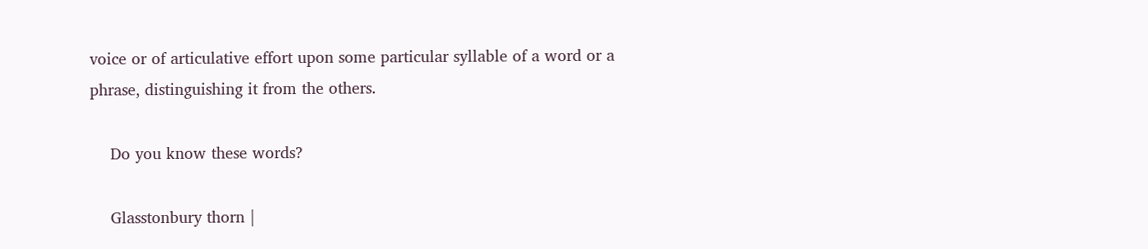voice or of articulative effort upon some particular syllable of a word or a phrase, distinguishing it from the others.

    Do you know these words?

    Glasstonbury thorn |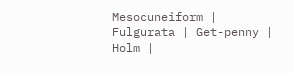Mesocuneiform | Fulgurata | Get-penny | Holm |